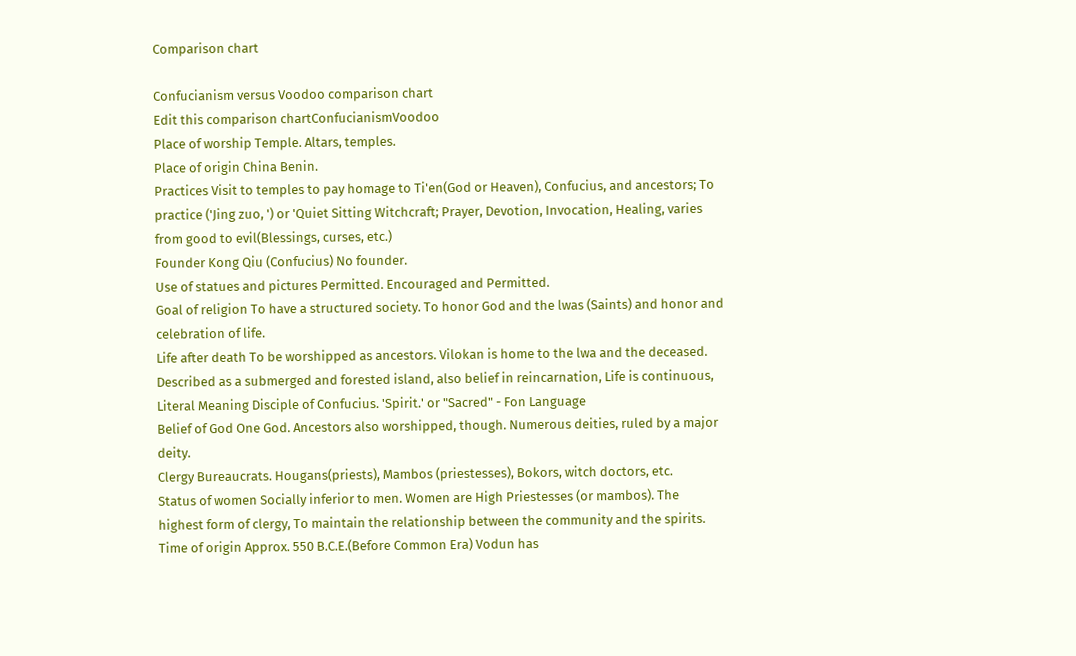Comparison chart

Confucianism versus Voodoo comparison chart
Edit this comparison chartConfucianismVoodoo
Place of worship Temple. Altars, temples.
Place of origin China Benin.
Practices Visit to temples to pay homage to Ti'en(God or Heaven), Confucius, and ancestors; To practice ('Jing zuo, ') or 'Quiet Sitting Witchcraft; Prayer, Devotion, Invocation, Healing, varies from good to evil(Blessings, curses, etc.)
Founder Kong Qiu (Confucius) No founder.
Use of statues and pictures Permitted. Encouraged and Permitted.
Goal of religion To have a structured society. To honor God and the lwas (Saints) and honor and celebration of life.
Life after death To be worshipped as ancestors. Vilokan is home to the lwa and the deceased. Described as a submerged and forested island, also belief in reincarnation, Life is continuous,
Literal Meaning Disciple of Confucius. 'Spirit.' or "Sacred" - Fon Language
Belief of God One God. Ancestors also worshipped, though. Numerous deities, ruled by a major deity.
Clergy Bureaucrats. Hougans(priests), Mambos (priestesses), Bokors, witch doctors, etc.
Status of women Socially inferior to men. Women are High Priestesses (or mambos). The highest form of clergy, To maintain the relationship between the community and the spirits.
Time of origin Approx. 550 B.C.E.(Before Common Era) Vodun has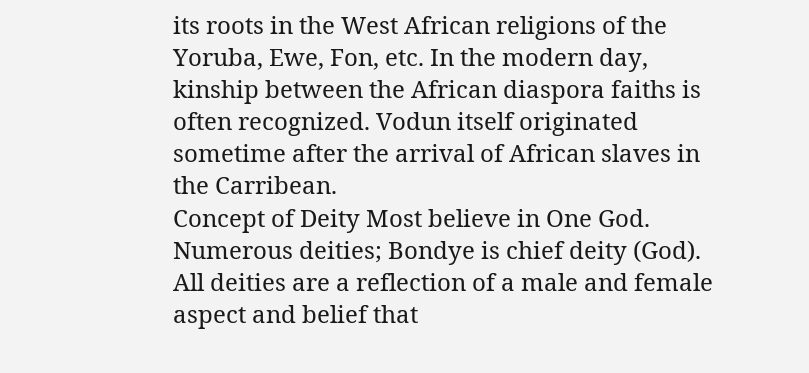its roots in the West African religions of the Yoruba, Ewe, Fon, etc. In the modern day, kinship between the African diaspora faiths is often recognized. Vodun itself originated sometime after the arrival of African slaves in the Carribean.
Concept of Deity Most believe in One God. Numerous deities; Bondye is chief deity (God). All deities are a reflection of a male and female aspect and belief that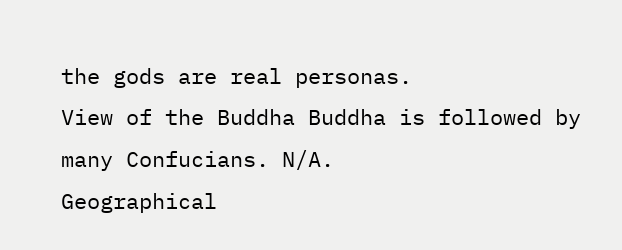the gods are real personas.
View of the Buddha Buddha is followed by many Confucians. N/A.
Geographical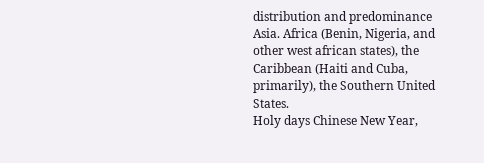distribution and predominance Asia. Africa (Benin, Nigeria, and other west african states), the Caribbean (Haiti and Cuba, primarily), the Southern United States.
Holy days Chinese New Year,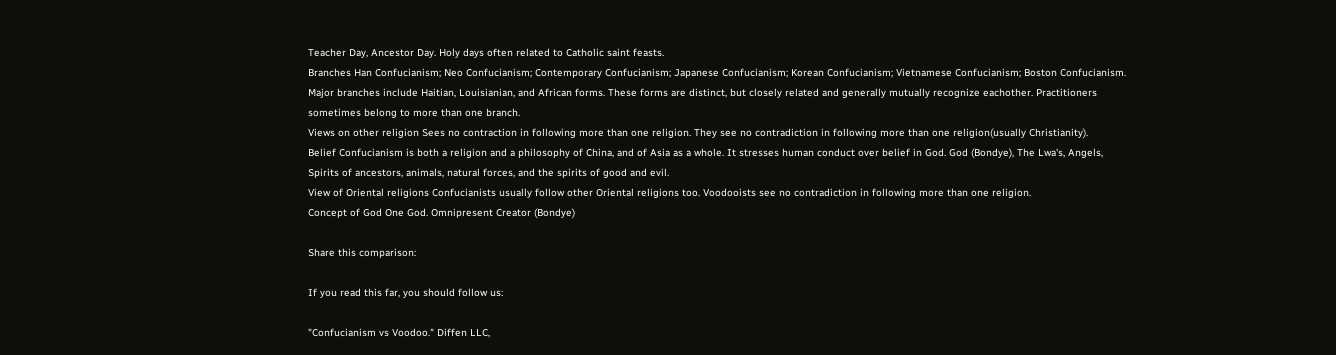Teacher Day, Ancestor Day. Holy days often related to Catholic saint feasts.
Branches Han Confucianism; Neo Confucianism; Contemporary Confucianism; Japanese Confucianism; Korean Confucianism; Vietnamese Confucianism; Boston Confucianism. Major branches include Haitian, Louisianian, and African forms. These forms are distinct, but closely related and generally mutually recognize eachother. Practitioners sometimes belong to more than one branch.
Views on other religion Sees no contraction in following more than one religion. They see no contradiction in following more than one religion(usually Christianity).
Belief Confucianism is both a religion and a philosophy of China, and of Asia as a whole. It stresses human conduct over belief in God. God (Bondye), The Lwa's, Angels, Spirits of ancestors, animals, natural forces, and the spirits of good and evil.
View of Oriental religions Confucianists usually follow other Oriental religions too. Voodooists see no contradiction in following more than one religion.
Concept of God One God. Omnipresent Creator (Bondye)

Share this comparison:

If you read this far, you should follow us:

"Confucianism vs Voodoo." Diffen LLC,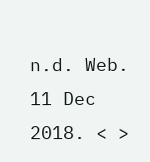n.d. Web. 11 Dec 2018. < >